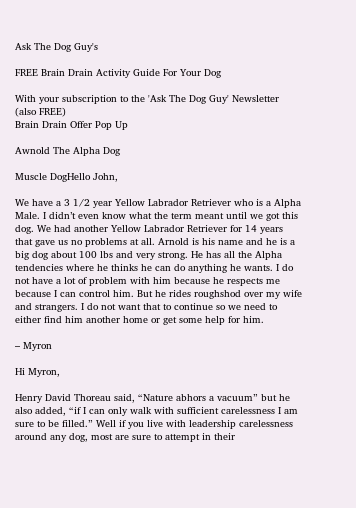Ask The Dog Guy's

FREE Brain Drain Activity Guide For Your Dog

With your subscription to the 'Ask The Dog Guy' Newsletter (also FREE)
Brain Drain Offer Pop Up

Awnold The Alpha Dog

Muscle DogHello John,

We have a 3 1/2 year Yellow Labrador Retriever who is a Alpha Male. I didn’t even know what the term meant until we got this dog. We had another Yellow Labrador Retriever for 14 years that gave us no problems at all. Arnold is his name and he is a big dog about 100 lbs and very strong. He has all the Alpha tendencies where he thinks he can do anything he wants. I do not have a lot of problem with him because he respects me because I can control him. But he rides roughshod over my wife and strangers. I do not want that to continue so we need to either find him another home or get some help for him.

– Myron

Hi Myron,

Henry David Thoreau said, “Nature abhors a vacuum” but he also added, “if I can only walk with sufficient carelessness I am sure to be filled.” Well if you live with leadership carelessness around any dog, most are sure to attempt in their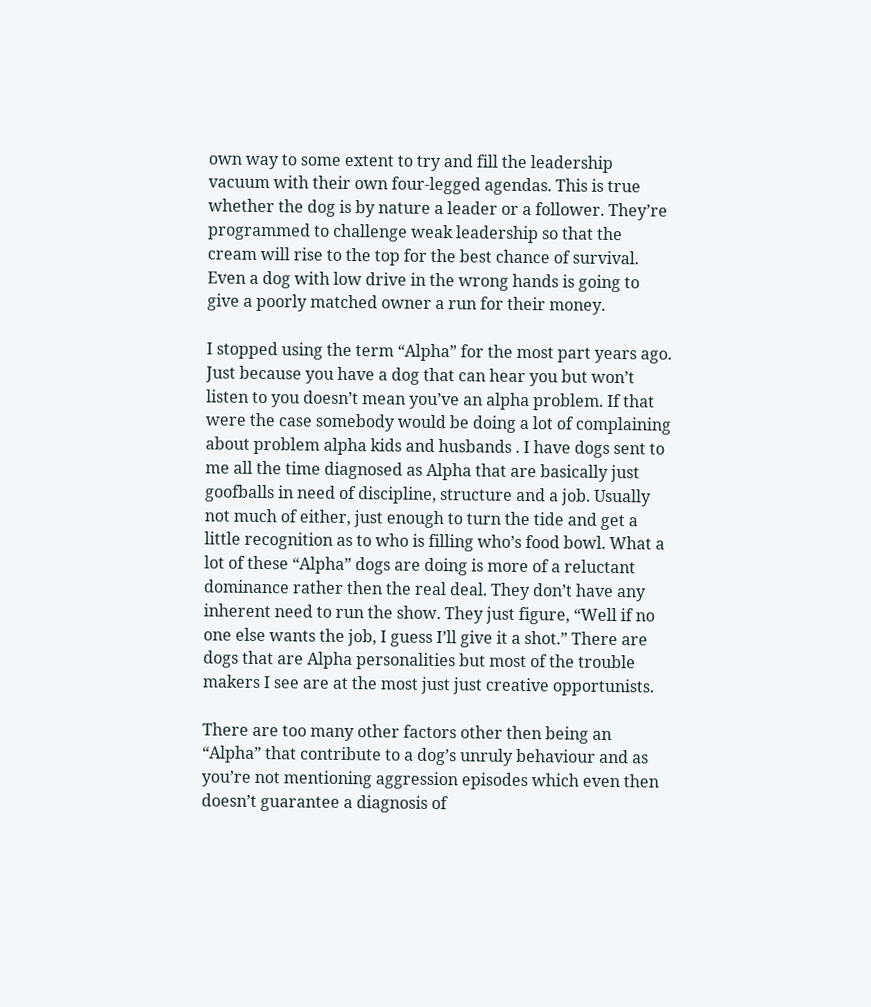own way to some extent to try and fill the leadership vacuum with their own four-legged agendas. This is true whether the dog is by nature a leader or a follower. They’re programmed to challenge weak leadership so that the cream will rise to the top for the best chance of survival. Even a dog with low drive in the wrong hands is going to give a poorly matched owner a run for their money.

I stopped using the term “Alpha” for the most part years ago. Just because you have a dog that can hear you but won’t listen to you doesn’t mean you’ve an alpha problem. If that were the case somebody would be doing a lot of complaining about problem alpha kids and husbands . I have dogs sent to me all the time diagnosed as Alpha that are basically just goofballs in need of discipline, structure and a job. Usually not much of either, just enough to turn the tide and get a little recognition as to who is filling who’s food bowl. What a lot of these “Alpha” dogs are doing is more of a reluctant dominance rather then the real deal. They don’t have any inherent need to run the show. They just figure, “Well if no one else wants the job, I guess I’ll give it a shot.” There are dogs that are Alpha personalities but most of the trouble makers I see are at the most just just creative opportunists.

There are too many other factors other then being an “Alpha” that contribute to a dog’s unruly behaviour and as you’re not mentioning aggression episodes which even then doesn’t guarantee a diagnosis of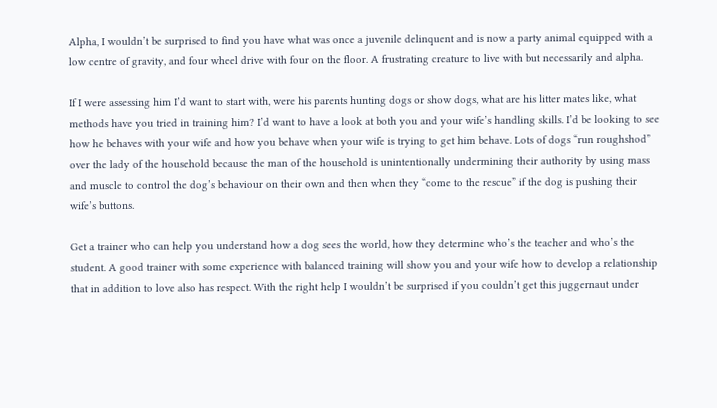Alpha, I wouldn’t be surprised to find you have what was once a juvenile delinquent and is now a party animal equipped with a low centre of gravity, and four wheel drive with four on the floor. A frustrating creature to live with but necessarily and alpha.

If I were assessing him I’d want to start with, were his parents hunting dogs or show dogs, what are his litter mates like, what methods have you tried in training him? I’d want to have a look at both you and your wife’s handling skills. I’d be looking to see how he behaves with your wife and how you behave when your wife is trying to get him behave. Lots of dogs “run roughshod” over the lady of the household because the man of the household is unintentionally undermining their authority by using mass and muscle to control the dog’s behaviour on their own and then when they “come to the rescue” if the dog is pushing their wife’s buttons.

Get a trainer who can help you understand how a dog sees the world, how they determine who’s the teacher and who’s the student. A good trainer with some experience with balanced training will show you and your wife how to develop a relationship that in addition to love also has respect. With the right help I wouldn’t be surprised if you couldn’t get this juggernaut under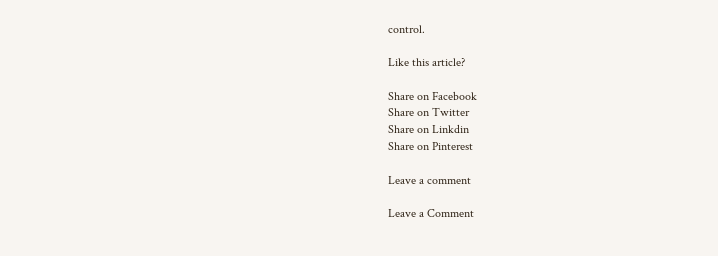control.

Like this article?

Share on Facebook
Share on Twitter
Share on Linkdin
Share on Pinterest

Leave a comment

Leave a Comment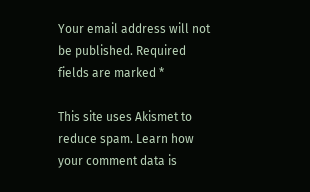Your email address will not be published. Required fields are marked *

This site uses Akismet to reduce spam. Learn how your comment data is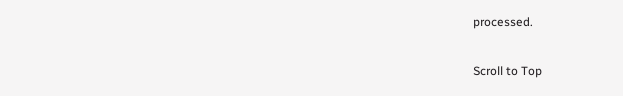processed.

Scroll to Top